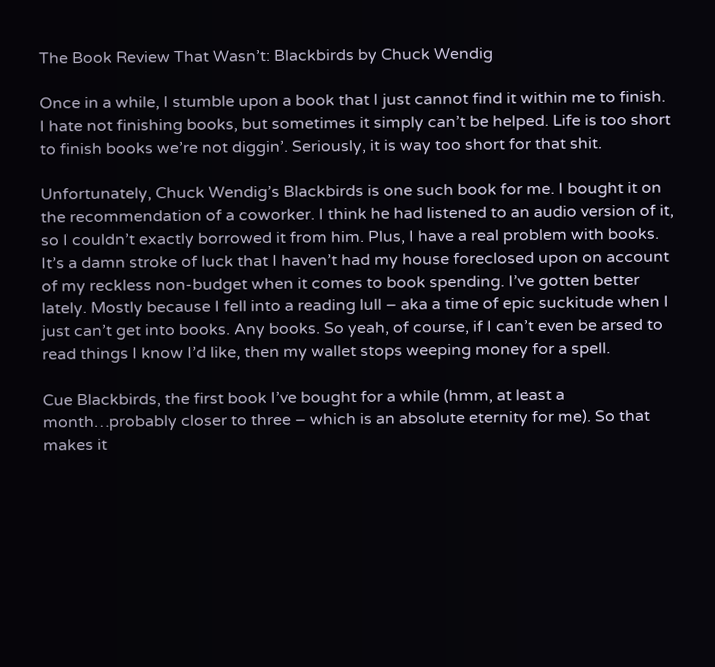The Book Review That Wasn’t: Blackbirds by Chuck Wendig

Once in a while, I stumble upon a book that I just cannot find it within me to finish. I hate not finishing books, but sometimes it simply can’t be helped. Life is too short to finish books we’re not diggin’. Seriously, it is way too short for that shit.

Unfortunately, Chuck Wendig’s Blackbirds is one such book for me. I bought it on the recommendation of a coworker. I think he had listened to an audio version of it, so I couldn’t exactly borrowed it from him. Plus, I have a real problem with books. It’s a damn stroke of luck that I haven’t had my house foreclosed upon on account of my reckless non-budget when it comes to book spending. I’ve gotten better lately. Mostly because I fell into a reading lull – aka a time of epic suckitude when I just can’t get into books. Any books. So yeah, of course, if I can’t even be arsed to read things I know I’d like, then my wallet stops weeping money for a spell.

Cue Blackbirds, the first book I’ve bought for a while (hmm, at least a month…probably closer to three – which is an absolute eternity for me). So that makes it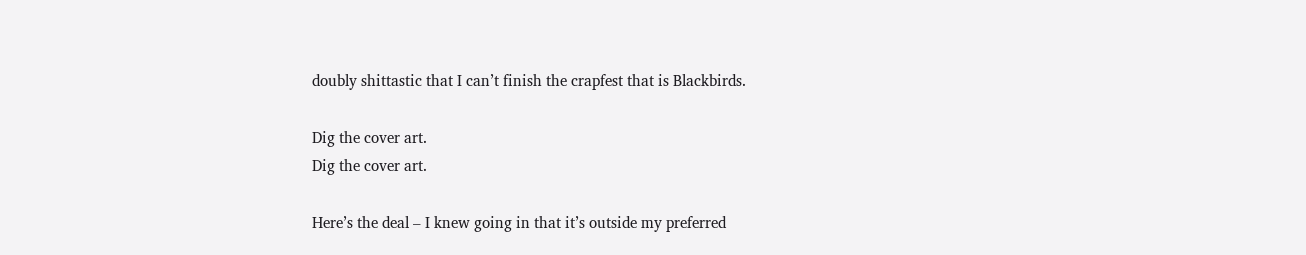doubly shittastic that I can’t finish the crapfest that is Blackbirds.

Dig the cover art.
Dig the cover art.

Here’s the deal – I knew going in that it’s outside my preferred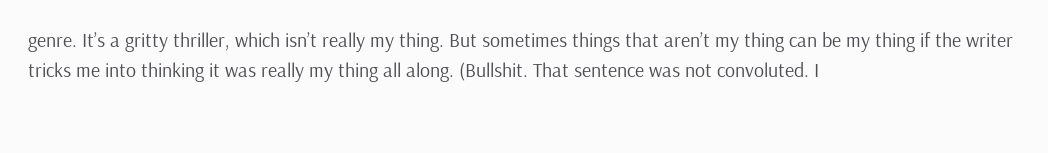genre. It’s a gritty thriller, which isn’t really my thing. But sometimes things that aren’t my thing can be my thing if the writer tricks me into thinking it was really my thing all along. (Bullshit. That sentence was not convoluted. I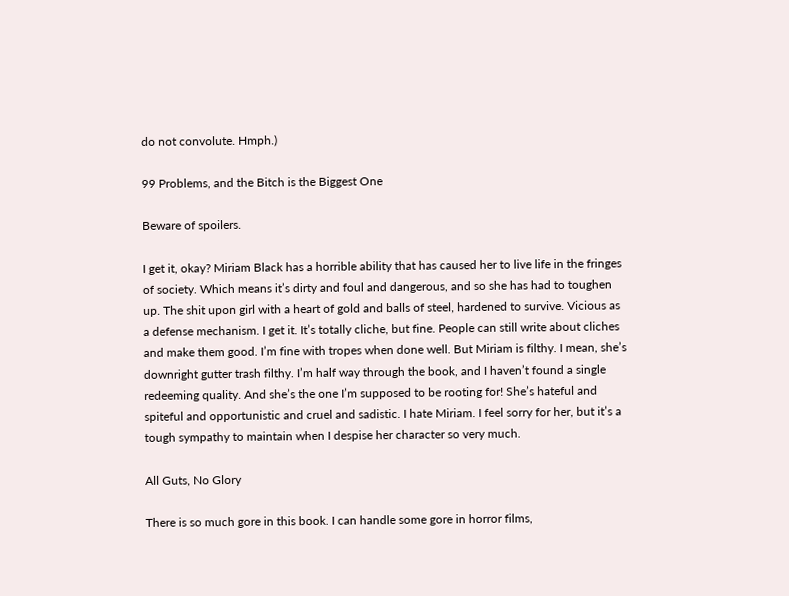do not convolute. Hmph.)

99 Problems, and the Bitch is the Biggest One

Beware of spoilers.

I get it, okay? Miriam Black has a horrible ability that has caused her to live life in the fringes of society. Which means it’s dirty and foul and dangerous, and so she has had to toughen up. The shit upon girl with a heart of gold and balls of steel, hardened to survive. Vicious as a defense mechanism. I get it. It’s totally cliche, but fine. People can still write about cliches and make them good. I’m fine with tropes when done well. But Miriam is filthy. I mean, she’s downright gutter trash filthy. I’m half way through the book, and I haven’t found a single redeeming quality. And she’s the one I’m supposed to be rooting for! She’s hateful and spiteful and opportunistic and cruel and sadistic. I hate Miriam. I feel sorry for her, but it’s a tough sympathy to maintain when I despise her character so very much.

All Guts, No Glory

There is so much gore in this book. I can handle some gore in horror films,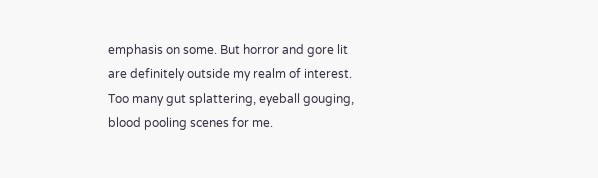emphasis on some. But horror and gore lit are definitely outside my realm of interest. Too many gut splattering, eyeball gouging, blood pooling scenes for me.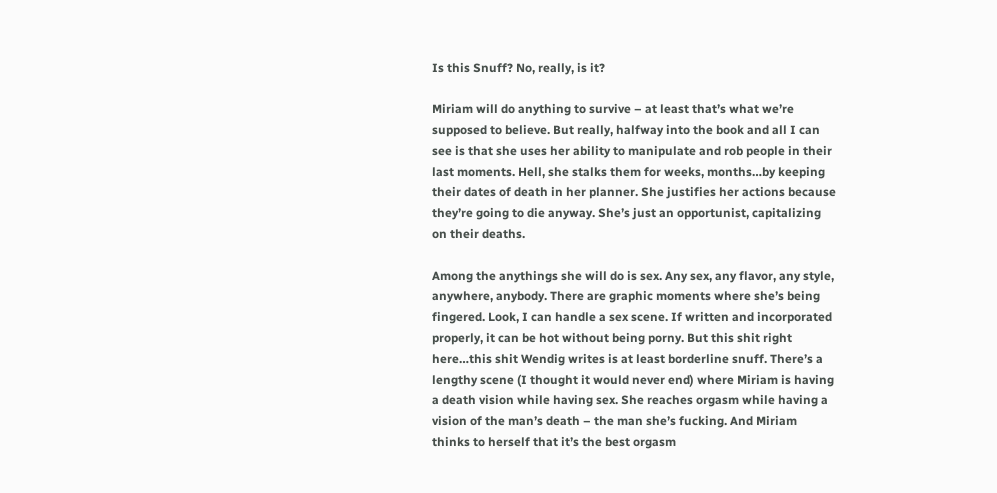Is this Snuff? No, really, is it?

Miriam will do anything to survive – at least that’s what we’re supposed to believe. But really, halfway into the book and all I can see is that she uses her ability to manipulate and rob people in their last moments. Hell, she stalks them for weeks, months…by keeping their dates of death in her planner. She justifies her actions because they’re going to die anyway. She’s just an opportunist, capitalizing on their deaths.

Among the anythings she will do is sex. Any sex, any flavor, any style, anywhere, anybody. There are graphic moments where she’s being fingered. Look, I can handle a sex scene. If written and incorporated properly, it can be hot without being porny. But this shit right here…this shit Wendig writes is at least borderline snuff. There’s a lengthy scene (I thought it would never end) where Miriam is having a death vision while having sex. She reaches orgasm while having a vision of the man’s death – the man she’s fucking. And Miriam thinks to herself that it’s the best orgasm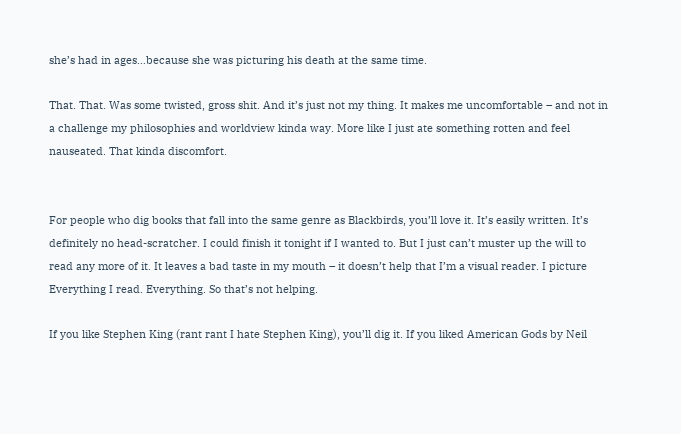she’s had in ages…because she was picturing his death at the same time.

That. That. Was some twisted, gross shit. And it’s just not my thing. It makes me uncomfortable – and not in a challenge my philosophies and worldview kinda way. More like I just ate something rotten and feel nauseated. That kinda discomfort.


For people who dig books that fall into the same genre as Blackbirds, you’ll love it. It’s easily written. It’s definitely no head-scratcher. I could finish it tonight if I wanted to. But I just can’t muster up the will to read any more of it. It leaves a bad taste in my mouth – it doesn’t help that I’m a visual reader. I picture Everything I read. Everything. So that’s not helping.

If you like Stephen King (rant rant I hate Stephen King), you’ll dig it. If you liked American Gods by Neil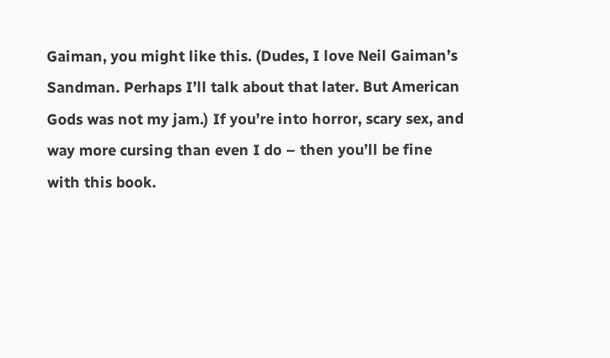Gaiman, you might like this. (Dudes, I love Neil Gaiman’s Sandman. Perhaps I’ll talk about that later. But American Gods was not my jam.) If you’re into horror, scary sex, and way more cursing than even I do – then you’ll be fine with this book.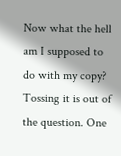Now what the hell am I supposed to do with my copy? Tossing it is out of the question. One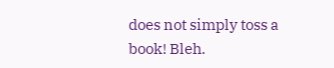does not simply toss a book! Bleh.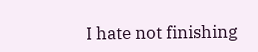I hate not finishing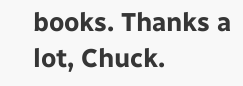books. Thanks a lot, Chuck.